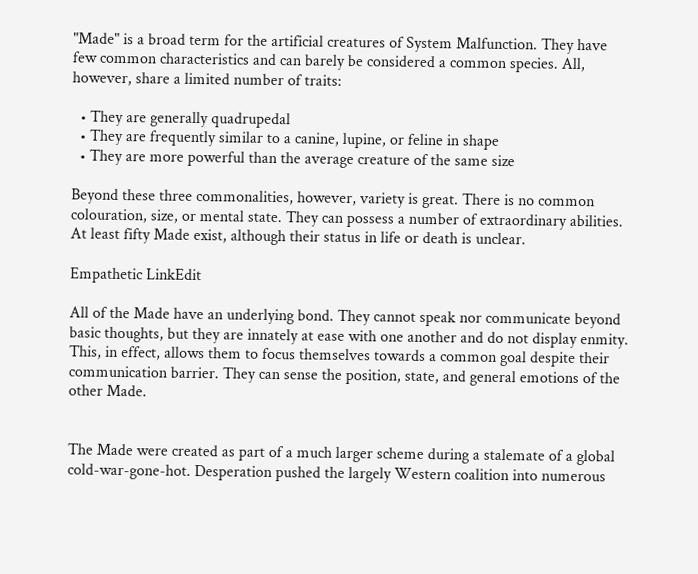"Made" is a broad term for the artificial creatures of System Malfunction. They have few common characteristics and can barely be considered a common species. All, however, share a limited number of traits:

  • They are generally quadrupedal
  • They are frequently similar to a canine, lupine, or feline in shape
  • They are more powerful than the average creature of the same size

Beyond these three commonalities, however, variety is great. There is no common colouration, size, or mental state. They can possess a number of extraordinary abilities. At least fifty Made exist, although their status in life or death is unclear.

Empathetic LinkEdit

All of the Made have an underlying bond. They cannot speak nor communicate beyond basic thoughts, but they are innately at ease with one another and do not display enmity. This, in effect, allows them to focus themselves towards a common goal despite their communication barrier. They can sense the position, state, and general emotions of the other Made.


The Made were created as part of a much larger scheme during a stalemate of a global cold-war-gone-hot. Desperation pushed the largely Western coalition into numerous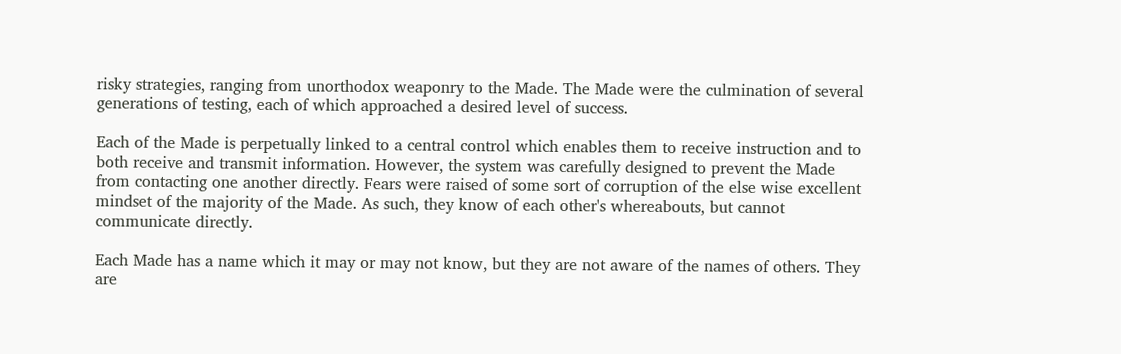risky strategies, ranging from unorthodox weaponry to the Made. The Made were the culmination of several generations of testing, each of which approached a desired level of success.

Each of the Made is perpetually linked to a central control which enables them to receive instruction and to both receive and transmit information. However, the system was carefully designed to prevent the Made from contacting one another directly. Fears were raised of some sort of corruption of the else wise excellent mindset of the majority of the Made. As such, they know of each other's whereabouts, but cannot communicate directly.

Each Made has a name which it may or may not know, but they are not aware of the names of others. They are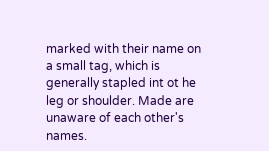marked with their name on a small tag, which is generally stapled int ot he leg or shoulder. Made are unaware of each other's names.